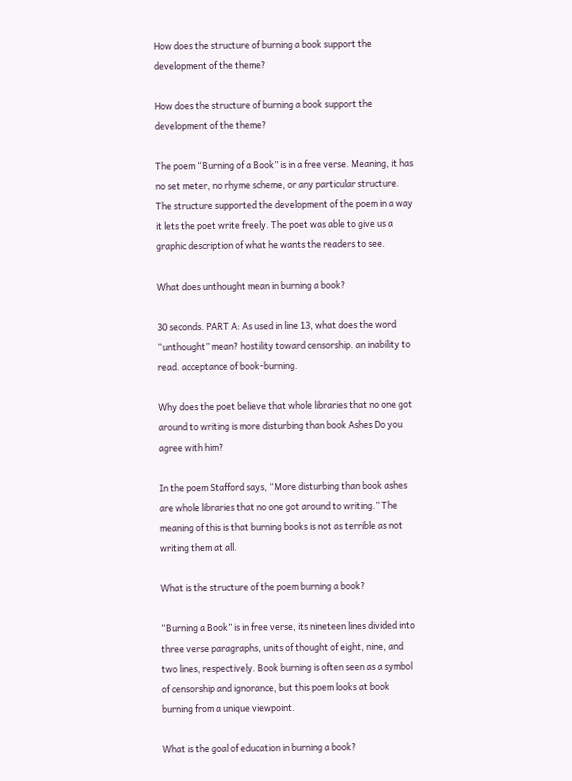How does the structure of burning a book support the development of the theme?

How does the structure of burning a book support the development of the theme?

The poem “Burning of a Book” is in a free verse. Meaning, it has no set meter, no rhyme scheme, or any particular structure. The structure supported the development of the poem in a way it lets the poet write freely. The poet was able to give us a graphic description of what he wants the readers to see.

What does unthought mean in burning a book?

30 seconds. PART A: As used in line 13, what does the word “unthought” mean? hostility toward censorship. an inability to read. acceptance of book-burning.

Why does the poet believe that whole libraries that no one got around to writing is more disturbing than book Ashes Do you agree with him?

In the poem Stafford says, “More disturbing than book ashes are whole libraries that no one got around to writing.” The meaning of this is that burning books is not as terrible as not writing them at all.

What is the structure of the poem burning a book?

“Burning a Book” is in free verse, its nineteen lines divided into three verse paragraphs, units of thought of eight, nine, and two lines, respectively. Book burning is often seen as a symbol of censorship and ignorance, but this poem looks at book burning from a unique viewpoint.

What is the goal of education in burning a book?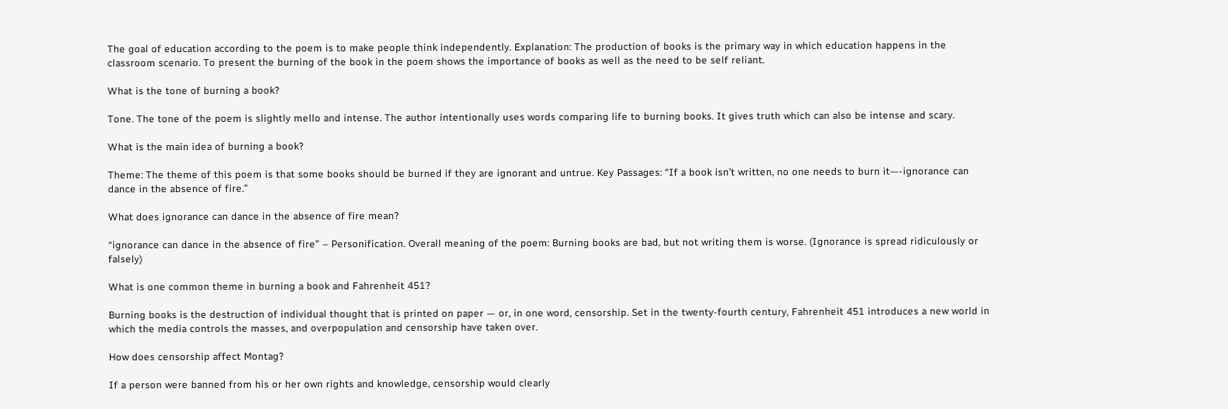The goal of education according to the poem is to make people think independently. Explanation: The production of books is the primary way in which education happens in the classroom scenario. To present the burning of the book in the poem shows the importance of books as well as the need to be self reliant.

What is the tone of burning a book?

Tone. The tone of the poem is slightly mello and intense. The author intentionally uses words comparing life to burning books. It gives truth which can also be intense and scary.

What is the main idea of burning a book?

Theme: The theme of this poem is that some books should be burned if they are ignorant and untrue. Key Passages: “If a book isn’t written, no one needs to burn it—-ignorance can dance in the absence of fire.”

What does ignorance can dance in the absence of fire mean?

“ignorance can dance in the absence of fire” – Personification. Overall meaning of the poem: Burning books are bad, but not writing them is worse. (Ignorance is spread ridiculously or falsely)

What is one common theme in burning a book and Fahrenheit 451?

Burning books is the destruction of individual thought that is printed on paper — or, in one word, censorship. Set in the twenty-fourth century, Fahrenheit 451 introduces a new world in which the media controls the masses, and overpopulation and censorship have taken over.

How does censorship affect Montag?

If a person were banned from his or her own rights and knowledge, censorship would clearly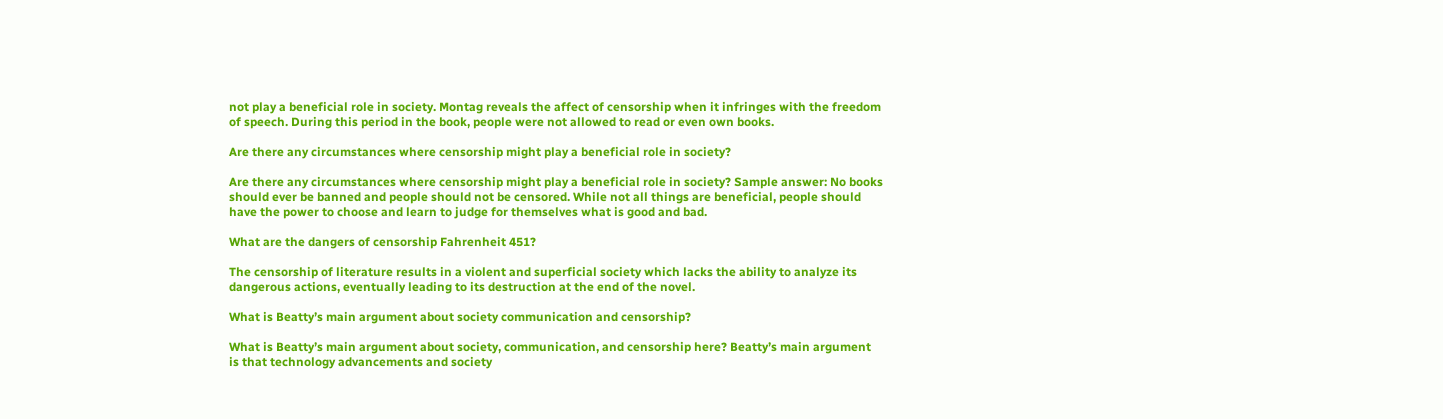not play a beneficial role in society. Montag reveals the affect of censorship when it infringes with the freedom of speech. During this period in the book, people were not allowed to read or even own books.

Are there any circumstances where censorship might play a beneficial role in society?

Are there any circumstances where censorship might play a beneficial role in society? Sample answer: No books should ever be banned and people should not be censored. While not all things are beneficial, people should have the power to choose and learn to judge for themselves what is good and bad.

What are the dangers of censorship Fahrenheit 451?

The censorship of literature results in a violent and superficial society which lacks the ability to analyze its dangerous actions, eventually leading to its destruction at the end of the novel.

What is Beatty’s main argument about society communication and censorship?

What is Beatty’s main argument about society, communication, and censorship here? Beatty’s main argument is that technology advancements and society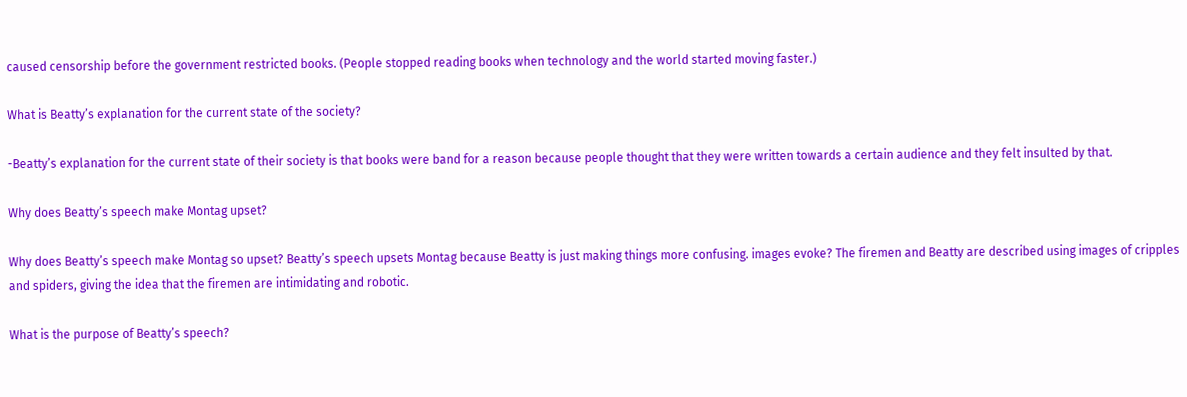caused censorship before the government restricted books. (People stopped reading books when technology and the world started moving faster.)

What is Beatty’s explanation for the current state of the society?

-Beatty’s explanation for the current state of their society is that books were band for a reason because people thought that they were written towards a certain audience and they felt insulted by that.

Why does Beatty’s speech make Montag upset?

Why does Beatty’s speech make Montag so upset? Beatty’s speech upsets Montag because Beatty is just making things more confusing. images evoke? The firemen and Beatty are described using images of cripples and spiders, giving the idea that the firemen are intimidating and robotic.

What is the purpose of Beatty’s speech?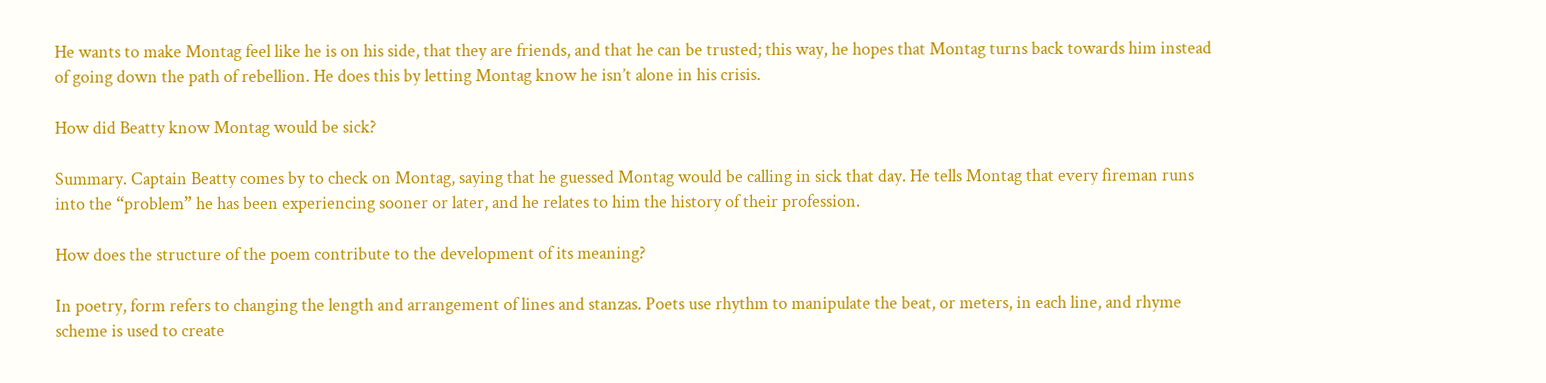He wants to make Montag feel like he is on his side, that they are friends, and that he can be trusted; this way, he hopes that Montag turns back towards him instead of going down the path of rebellion. He does this by letting Montag know he isn’t alone in his crisis.

How did Beatty know Montag would be sick?

Summary. Captain Beatty comes by to check on Montag, saying that he guessed Montag would be calling in sick that day. He tells Montag that every fireman runs into the “problem” he has been experiencing sooner or later, and he relates to him the history of their profession.

How does the structure of the poem contribute to the development of its meaning?

In poetry, form refers to changing the length and arrangement of lines and stanzas. Poets use rhythm to manipulate the beat, or meters, in each line, and rhyme scheme is used to create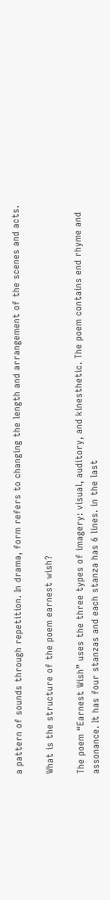a pattern of sounds through repetition. In drama, form refers to changing the length and arrangement of the scenes and acts.

What is the structure of the poem earnest wish?

The poem “Earnest Wish” uses the three types of imagery: visual, auditory, and kinesthetic. The poem contains end rhyme and assonance. It has four stanzas and each stanza has 6 lines. in the last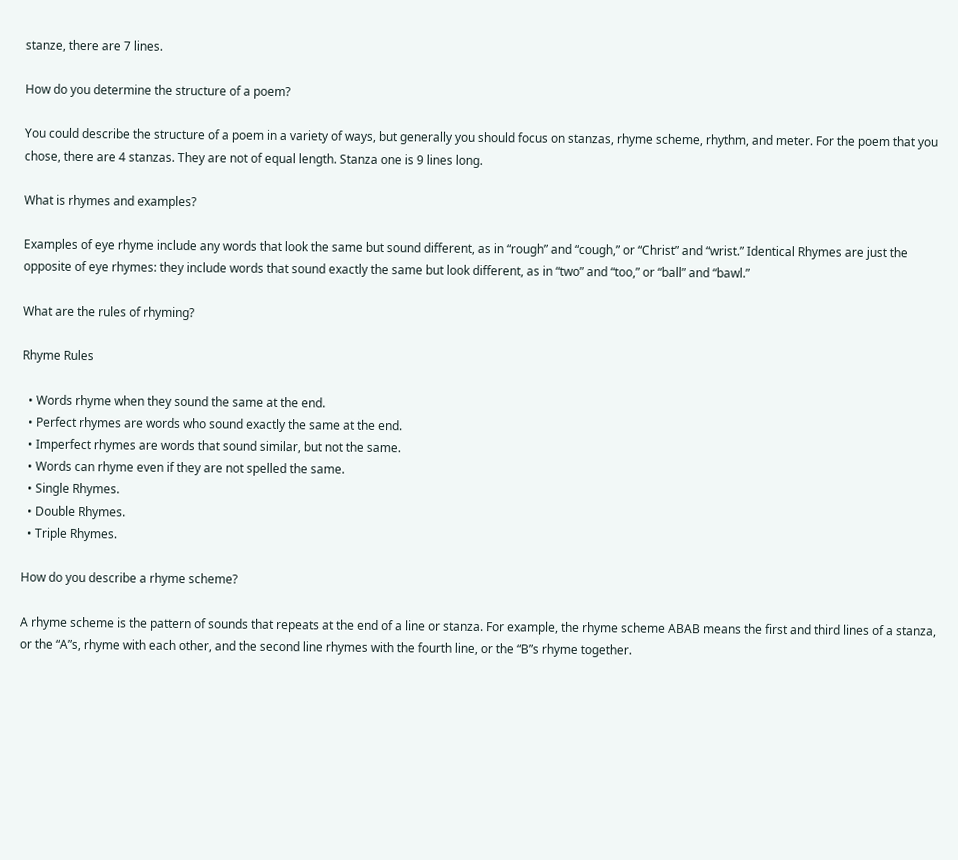stanze, there are 7 lines.

How do you determine the structure of a poem?

You could describe the structure of a poem in a variety of ways, but generally you should focus on stanzas, rhyme scheme, rhythm, and meter. For the poem that you chose, there are 4 stanzas. They are not of equal length. Stanza one is 9 lines long.

What is rhymes and examples?

Examples of eye rhyme include any words that look the same but sound different, as in “rough” and “cough,” or “Christ” and “wrist.” Identical Rhymes are just the opposite of eye rhymes: they include words that sound exactly the same but look different, as in “two” and “too,” or “ball” and “bawl.”

What are the rules of rhyming?

Rhyme Rules

  • Words rhyme when they sound the same at the end.
  • Perfect rhymes are words who sound exactly the same at the end.
  • Imperfect rhymes are words that sound similar, but not the same.
  • Words can rhyme even if they are not spelled the same.
  • Single Rhymes.
  • Double Rhymes.
  • Triple Rhymes.

How do you describe a rhyme scheme?

A rhyme scheme is the pattern of sounds that repeats at the end of a line or stanza. For example, the rhyme scheme ABAB means the first and third lines of a stanza, or the “A”s, rhyme with each other, and the second line rhymes with the fourth line, or the “B”s rhyme together.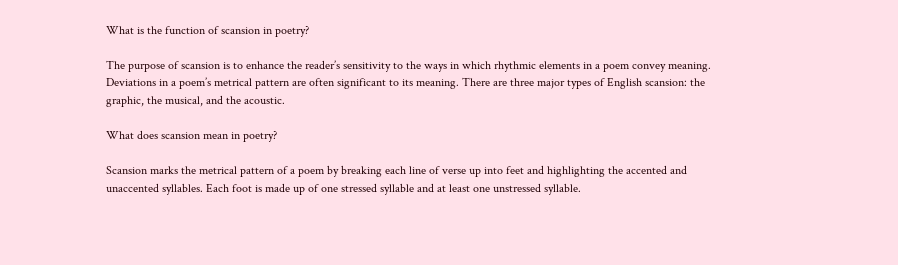What is the function of scansion in poetry?

The purpose of scansion is to enhance the reader’s sensitivity to the ways in which rhythmic elements in a poem convey meaning. Deviations in a poem’s metrical pattern are often significant to its meaning. There are three major types of English scansion: the graphic, the musical, and the acoustic.

What does scansion mean in poetry?

Scansion marks the metrical pattern of a poem by breaking each line of verse up into feet and highlighting the accented and unaccented syllables. Each foot is made up of one stressed syllable and at least one unstressed syllable.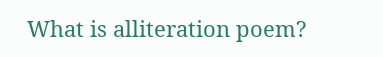What is alliteration poem?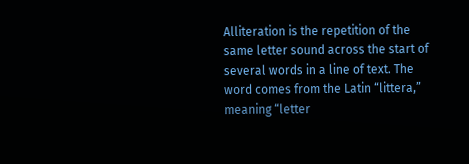Alliteration is the repetition of the same letter sound across the start of several words in a line of text. The word comes from the Latin “littera,” meaning “letter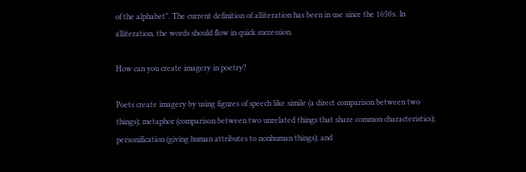of the alphabet”. The current definition of alliteration has been in use since the 1650s. In alliteration, the words should flow in quick succession.

How can you create imagery in poetry?

Poets create imagery by using figures of speech like simile (a direct comparison between two things); metaphor (comparison between two unrelated things that share common characteristics); personification (giving human attributes to nonhuman things); and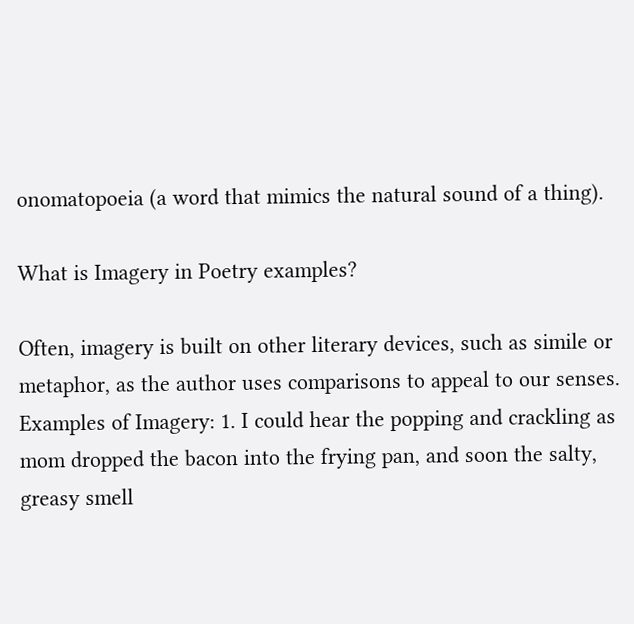onomatopoeia (a word that mimics the natural sound of a thing).

What is Imagery in Poetry examples?

Often, imagery is built on other literary devices, such as simile or metaphor, as the author uses comparisons to appeal to our senses. Examples of Imagery: 1. I could hear the popping and crackling as mom dropped the bacon into the frying pan, and soon the salty, greasy smell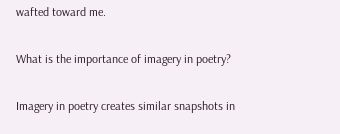wafted toward me.

What is the importance of imagery in poetry?

Imagery in poetry creates similar snapshots in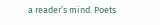a reader’s mind. Poets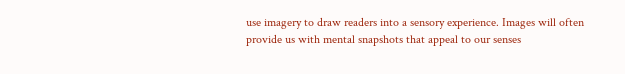use imagery to draw readers into a sensory experience. Images will often provide us with mental snapshots that appeal to our senses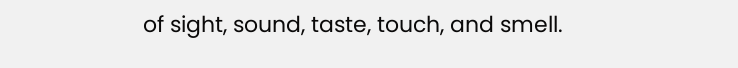of sight, sound, taste, touch, and smell.